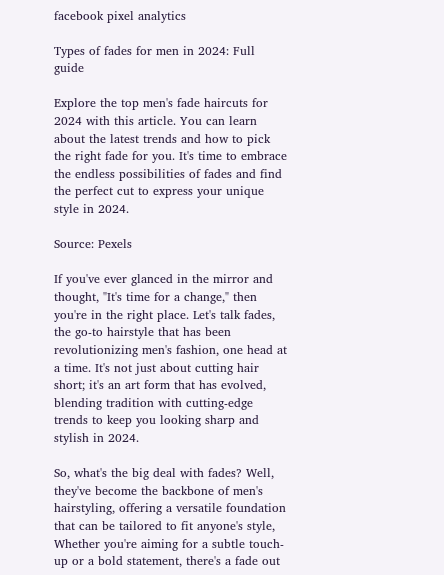facebook pixel analytics

Types of fades for men in 2024: Full guide

Explore the top men's fade haircuts for 2024 with this article. You can learn about the latest trends and how to pick the right fade for you. It's time to embrace the endless possibilities of fades and find the perfect cut to express your unique style in 2024.

Source: Pexels

If you've ever glanced in the mirror and thought, "It's time for a change," then you're in the right place. Let's talk fades, the go-to hairstyle that has been revolutionizing men's fashion, one head at a time. It's not just about cutting hair short; it's an art form that has evolved, blending tradition with cutting-edge trends to keep you looking sharp and stylish in 2024.

So, what's the big deal with fades? Well, they've become the backbone of men's hairstyling, offering a versatile foundation that can be tailored to fit anyone's style, Whether you're aiming for a subtle touch-up or a bold statement, there's a fade out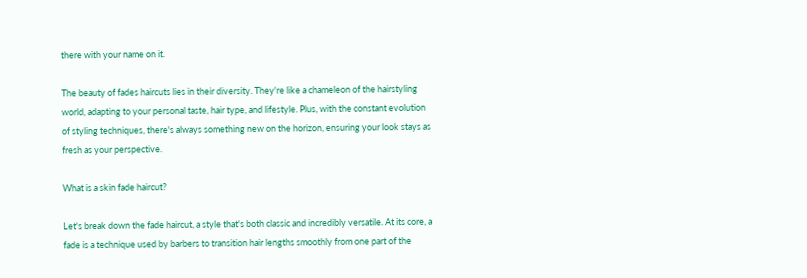there with your name on it.

The beauty of fades haircuts lies in their diversity. They're like a chameleon of the hairstyling world, adapting to your personal taste, hair type, and lifestyle. Plus, with the constant evolution of styling techniques, there's always something new on the horizon, ensuring your look stays as fresh as your perspective.

What is a skin fade haircut?

Let's break down the fade haircut, a style that's both classic and incredibly versatile. At its core, a fade is a technique used by barbers to transition hair lengths smoothly from one part of the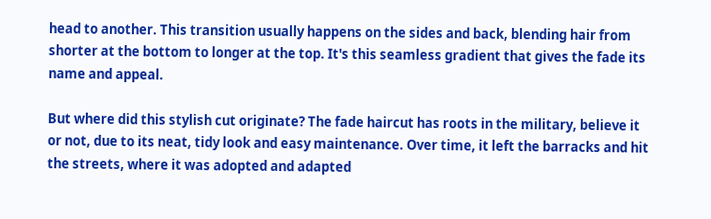head to another. This transition usually happens on the sides and back, blending hair from shorter at the bottom to longer at the top. It's this seamless gradient that gives the fade its name and appeal.

But where did this stylish cut originate? The fade haircut has roots in the military, believe it or not, due to its neat, tidy look and easy maintenance. Over time, it left the barracks and hit the streets, where it was adopted and adapted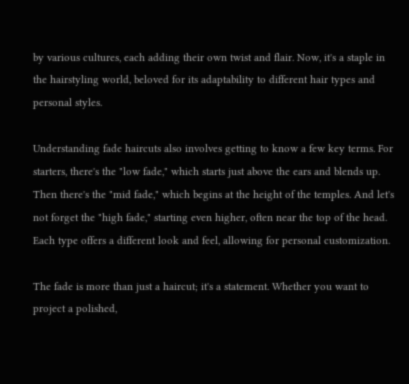by various cultures, each adding their own twist and flair. Now, it's a staple in the hairstyling world, beloved for its adaptability to different hair types and personal styles.

Understanding fade haircuts also involves getting to know a few key terms. For starters, there's the "low fade," which starts just above the ears and blends up. Then there's the "mid fade," which begins at the height of the temples. And let's not forget the "high fade," starting even higher, often near the top of the head. Each type offers a different look and feel, allowing for personal customization.

The fade is more than just a haircut; it's a statement. Whether you want to project a polished,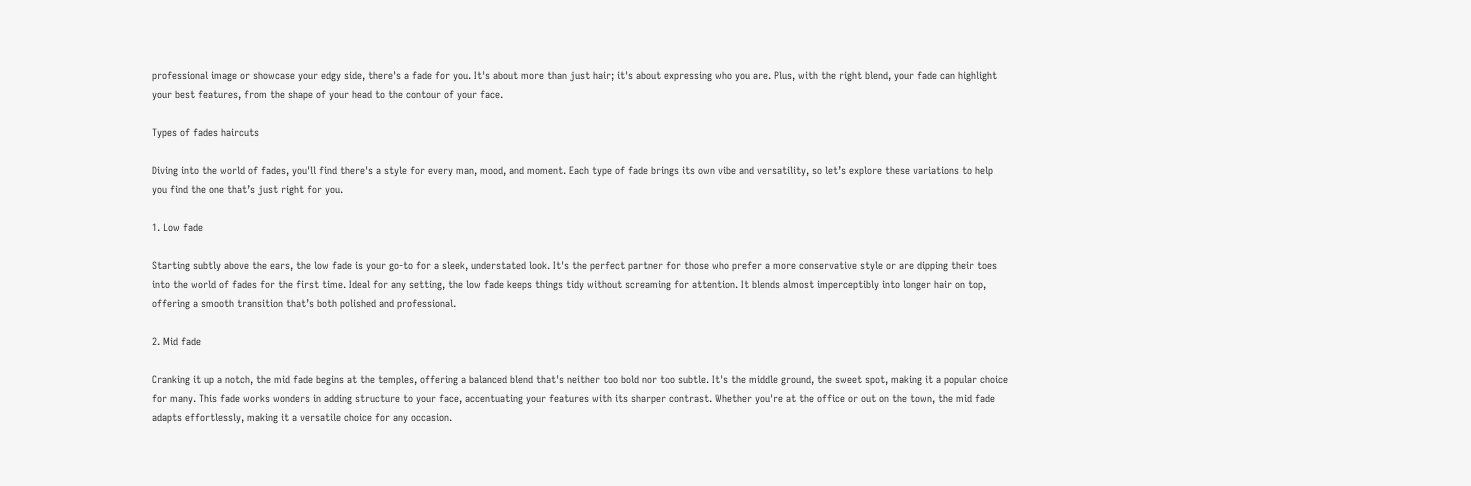professional image or showcase your edgy side, there's a fade for you. It's about more than just hair; it's about expressing who you are. Plus, with the right blend, your fade can highlight your best features, from the shape of your head to the contour of your face.

Types of fades haircuts

Diving into the world of fades, you'll find there's a style for every man, mood, and moment. Each type of fade brings its own vibe and versatility, so let’s explore these variations to help you find the one that’s just right for you.

1. Low fade

Starting subtly above the ears, the low fade is your go-to for a sleek, understated look. It's the perfect partner for those who prefer a more conservative style or are dipping their toes into the world of fades for the first time. Ideal for any setting, the low fade keeps things tidy without screaming for attention. It blends almost imperceptibly into longer hair on top, offering a smooth transition that’s both polished and professional.

2. Mid fade

Cranking it up a notch, the mid fade begins at the temples, offering a balanced blend that's neither too bold nor too subtle. It's the middle ground, the sweet spot, making it a popular choice for many. This fade works wonders in adding structure to your face, accentuating your features with its sharper contrast. Whether you're at the office or out on the town, the mid fade adapts effortlessly, making it a versatile choice for any occasion.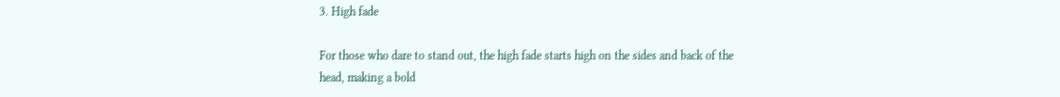3. High fade

For those who dare to stand out, the high fade starts high on the sides and back of the head, making a bold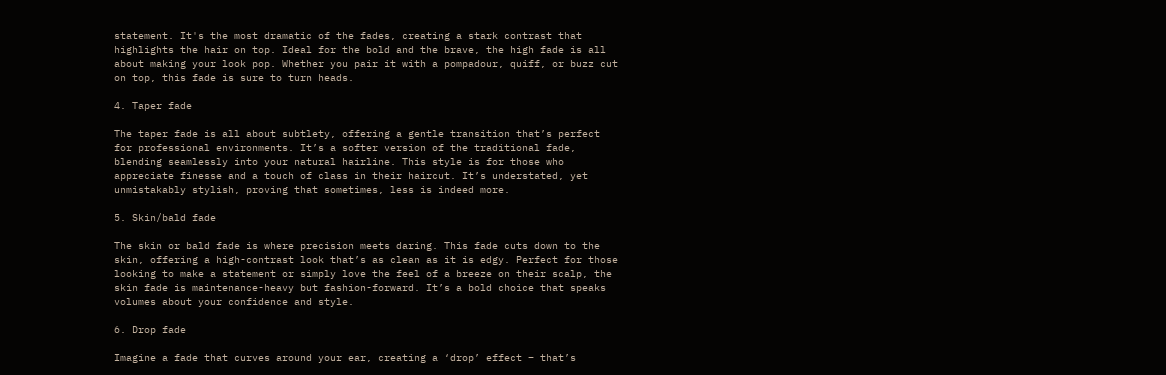statement. It's the most dramatic of the fades, creating a stark contrast that highlights the hair on top. Ideal for the bold and the brave, the high fade is all about making your look pop. Whether you pair it with a pompadour, quiff, or buzz cut on top, this fade is sure to turn heads.

4. Taper fade

The taper fade is all about subtlety, offering a gentle transition that’s perfect for professional environments. It’s a softer version of the traditional fade, blending seamlessly into your natural hairline. This style is for those who appreciate finesse and a touch of class in their haircut. It’s understated, yet unmistakably stylish, proving that sometimes, less is indeed more.

5. Skin/bald fade

The skin or bald fade is where precision meets daring. This fade cuts down to the skin, offering a high-contrast look that’s as clean as it is edgy. Perfect for those looking to make a statement or simply love the feel of a breeze on their scalp, the skin fade is maintenance-heavy but fashion-forward. It’s a bold choice that speaks volumes about your confidence and style.

6. Drop fade

Imagine a fade that curves around your ear, creating a ‘drop’ effect – that’s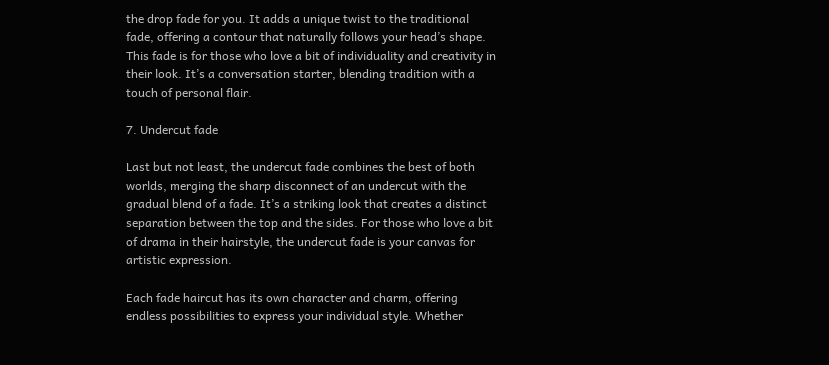the drop fade for you. It adds a unique twist to the traditional fade, offering a contour that naturally follows your head’s shape. This fade is for those who love a bit of individuality and creativity in their look. It’s a conversation starter, blending tradition with a touch of personal flair.

7. Undercut fade

Last but not least, the undercut fade combines the best of both worlds, merging the sharp disconnect of an undercut with the gradual blend of a fade. It’s a striking look that creates a distinct separation between the top and the sides. For those who love a bit of drama in their hairstyle, the undercut fade is your canvas for artistic expression.

Each fade haircut has its own character and charm, offering endless possibilities to express your individual style. Whether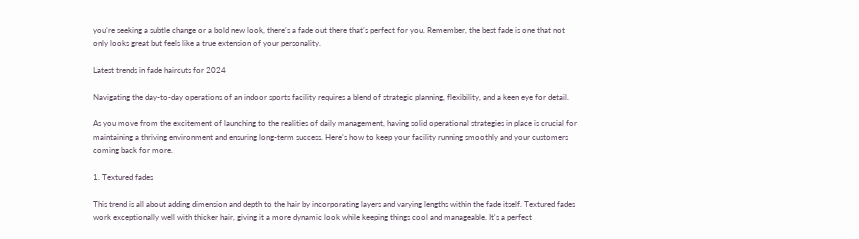you’re seeking a subtle change or a bold new look, there’s a fade out there that’s perfect for you. Remember, the best fade is one that not only looks great but feels like a true extension of your personality.

Latest trends in fade haircuts for 2024

Navigating the day-to-day operations of an indoor sports facility requires a blend of strategic planning, flexibility, and a keen eye for detail.

As you move from the excitement of launching to the realities of daily management, having solid operational strategies in place is crucial for maintaining a thriving environment and ensuring long-term success. Here’s how to keep your facility running smoothly and your customers coming back for more.

1. Textured fades

This trend is all about adding dimension and depth to the hair by incorporating layers and varying lengths within the fade itself. Textured fades work exceptionally well with thicker hair, giving it a more dynamic look while keeping things cool and manageable. It's a perfect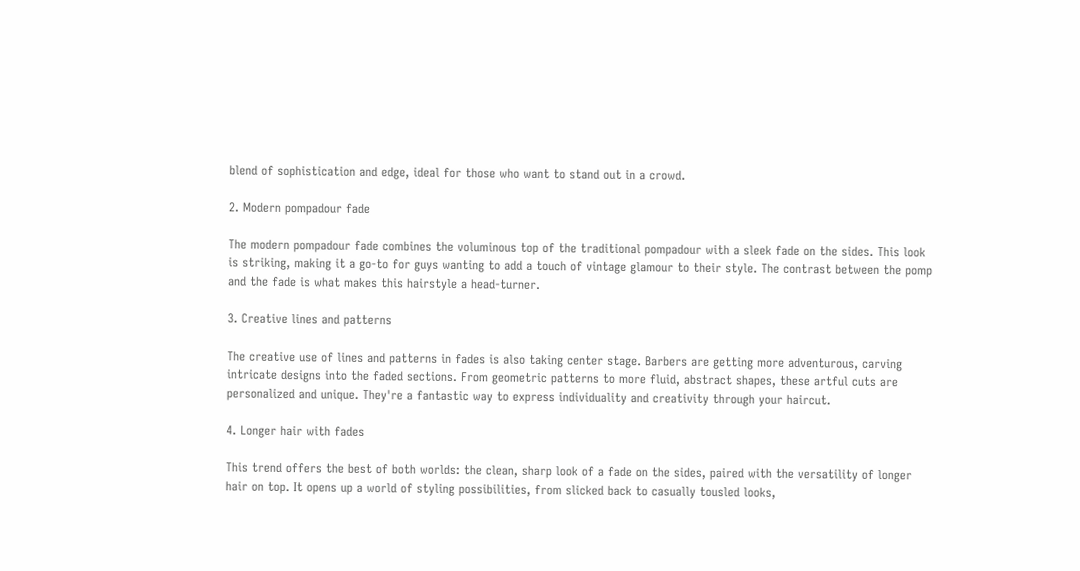blend of sophistication and edge, ideal for those who want to stand out in a crowd.

2. Modern pompadour fade

The modern pompadour fade combines the voluminous top of the traditional pompadour with a sleek fade on the sides. This look is striking, making it a go-to for guys wanting to add a touch of vintage glamour to their style. The contrast between the pomp and the fade is what makes this hairstyle a head-turner.

3. Creative lines and patterns

The creative use of lines and patterns in fades is also taking center stage. Barbers are getting more adventurous, carving intricate designs into the faded sections. From geometric patterns to more fluid, abstract shapes, these artful cuts are personalized and unique. They're a fantastic way to express individuality and creativity through your haircut.

4. Longer hair with fades

This trend offers the best of both worlds: the clean, sharp look of a fade on the sides, paired with the versatility of longer hair on top. It opens up a world of styling possibilities, from slicked back to casually tousled looks,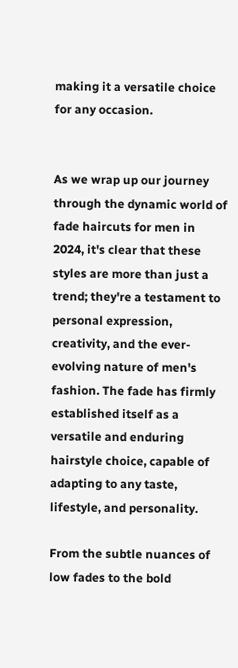making it a versatile choice for any occasion.


As we wrap up our journey through the dynamic world of fade haircuts for men in 2024, it's clear that these styles are more than just a trend; they're a testament to personal expression, creativity, and the ever-evolving nature of men's fashion. The fade has firmly established itself as a versatile and enduring hairstyle choice, capable of adapting to any taste, lifestyle, and personality.

From the subtle nuances of low fades to the bold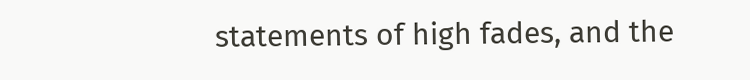statements of high fades, and the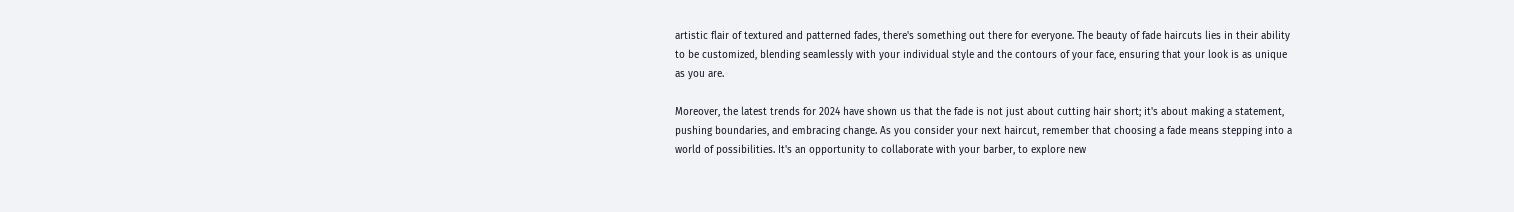artistic flair of textured and patterned fades, there's something out there for everyone. The beauty of fade haircuts lies in their ability to be customized, blending seamlessly with your individual style and the contours of your face, ensuring that your look is as unique as you are.

Moreover, the latest trends for 2024 have shown us that the fade is not just about cutting hair short; it's about making a statement, pushing boundaries, and embracing change. As you consider your next haircut, remember that choosing a fade means stepping into a world of possibilities. It's an opportunity to collaborate with your barber, to explore new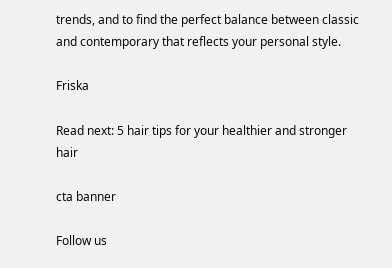trends, and to find the perfect balance between classic and contemporary that reflects your personal style.

Friska

Read next: 5 hair tips for your healthier and stronger hair

cta banner

Follow us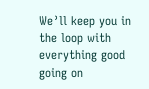We՚ll keep you in the loop with everything good going on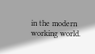in the modern working world.